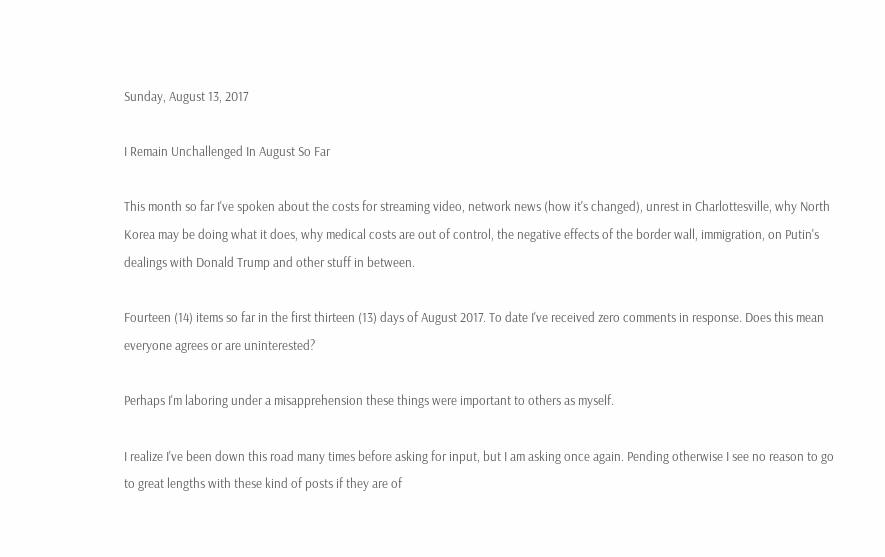Sunday, August 13, 2017

I Remain Unchallenged In August So Far

This month so far I've spoken about the costs for streaming video, network news (how it's changed), unrest in Charlottesville, why North Korea may be doing what it does, why medical costs are out of control, the negative effects of the border wall, immigration, on Putin's dealings with Donald Trump and other stuff in between.

Fourteen (14) items so far in the first thirteen (13) days of August 2017. To date I've received zero comments in response. Does this mean everyone agrees or are uninterested?

Perhaps I'm laboring under a misapprehension these things were important to others as myself.

I realize I've been down this road many times before asking for input, but I am asking once again. Pending otherwise I see no reason to go to great lengths with these kind of posts if they are of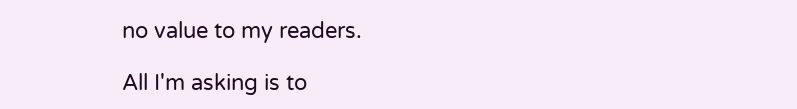no value to my readers.

All I'm asking is to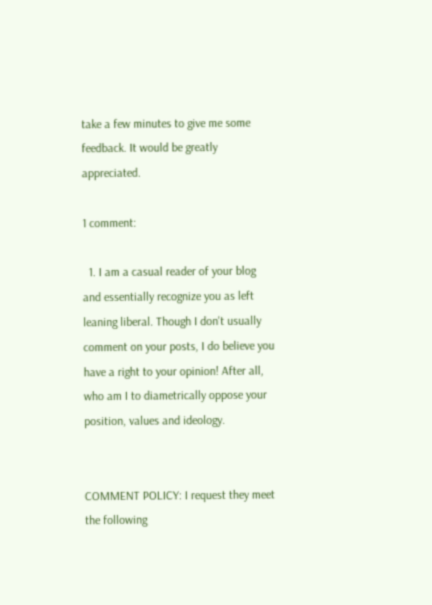take a few minutes to give me some feedback. It would be greatly appreciated.

1 comment:

  1. I am a casual reader of your blog and essentially recognize you as left leaning liberal. Though I don't usually comment on your posts, I do believe you have a right to your opinion! After all, who am I to diametrically oppose your position, values and ideology.


COMMENT POLICY: I request they meet the following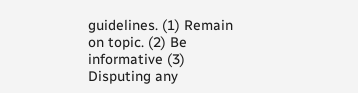guidelines. (1) Remain on topic. (2) Be informative (3) Disputing any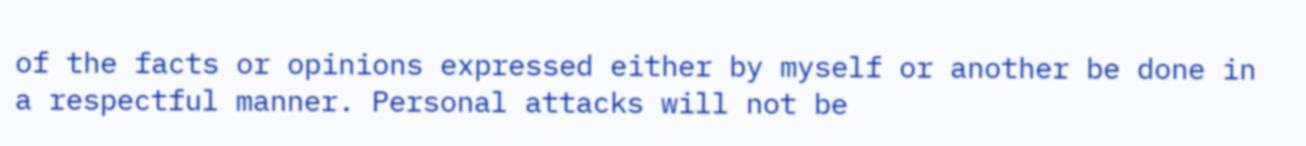of the facts or opinions expressed either by myself or another be done in a respectful manner. Personal attacks will not be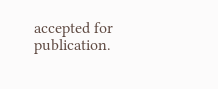accepted for publication.